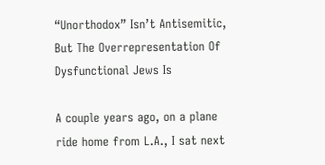“Unorthodox” Isn’t Antisemitic, But The Overrepresentation Of Dysfunctional Jews Is

A couple years ago, on a plane ride home from L.A., I sat next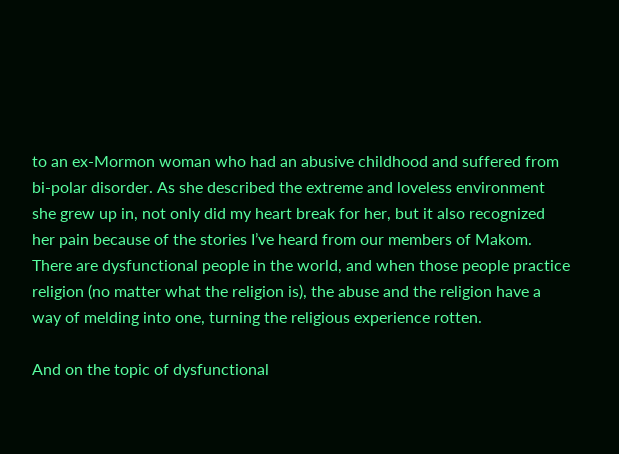to an ex-Mormon woman who had an abusive childhood and suffered from bi-polar disorder. As she described the extreme and loveless environment she grew up in, not only did my heart break for her, but it also recognized her pain because of the stories I’ve heard from our members of Makom. There are dysfunctional people in the world, and when those people practice religion (no matter what the religion is), the abuse and the religion have a way of melding into one, turning the religious experience rotten.

And on the topic of dysfunctional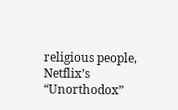religious people, Netflix’s “Unorthodox”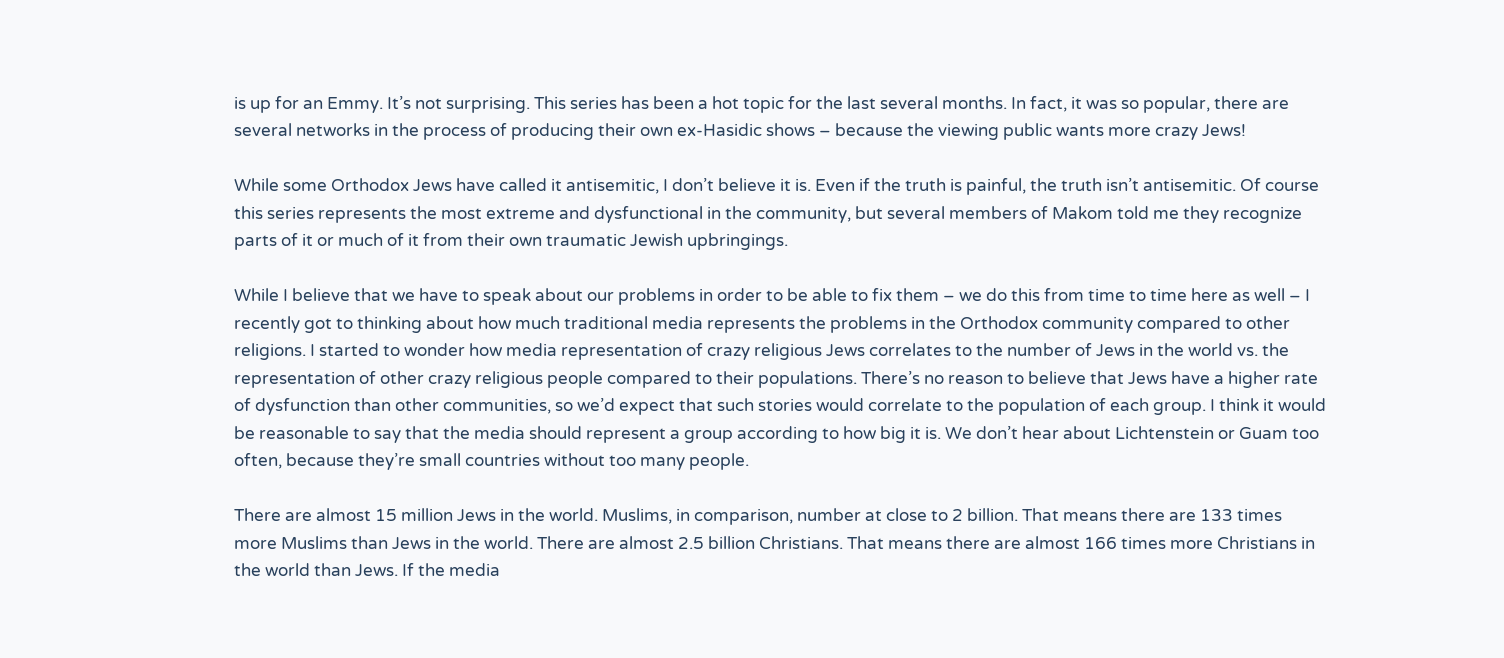is up for an Emmy. It’s not surprising. This series has been a hot topic for the last several months. In fact, it was so popular, there are several networks in the process of producing their own ex-Hasidic shows – because the viewing public wants more crazy Jews!

While some Orthodox Jews have called it antisemitic, I don’t believe it is. Even if the truth is painful, the truth isn’t antisemitic. Of course this series represents the most extreme and dysfunctional in the community, but several members of Makom told me they recognize parts of it or much of it from their own traumatic Jewish upbringings.

While I believe that we have to speak about our problems in order to be able to fix them – we do this from time to time here as well – I recently got to thinking about how much traditional media represents the problems in the Orthodox community compared to other religions. I started to wonder how media representation of crazy religious Jews correlates to the number of Jews in the world vs. the representation of other crazy religious people compared to their populations. There’s no reason to believe that Jews have a higher rate of dysfunction than other communities, so we’d expect that such stories would correlate to the population of each group. I think it would be reasonable to say that the media should represent a group according to how big it is. We don’t hear about Lichtenstein or Guam too often, because they’re small countries without too many people.

There are almost 15 million Jews in the world. Muslims, in comparison, number at close to 2 billion. That means there are 133 times more Muslims than Jews in the world. There are almost 2.5 billion Christians. That means there are almost 166 times more Christians in the world than Jews. If the media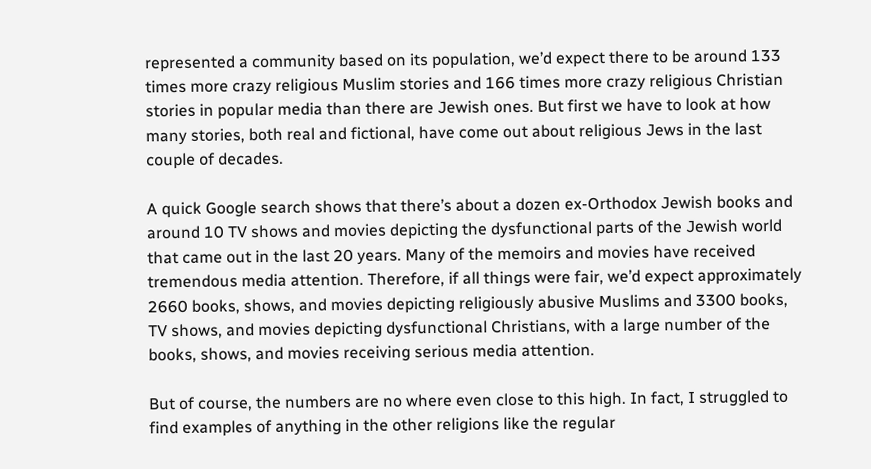represented a community based on its population, we’d expect there to be around 133 times more crazy religious Muslim stories and 166 times more crazy religious Christian stories in popular media than there are Jewish ones. But first we have to look at how many stories, both real and fictional, have come out about religious Jews in the last couple of decades.

A quick Google search shows that there’s about a dozen ex-Orthodox Jewish books and around 10 TV shows and movies depicting the dysfunctional parts of the Jewish world that came out in the last 20 years. Many of the memoirs and movies have received tremendous media attention. Therefore, if all things were fair, we’d expect approximately 2660 books, shows, and movies depicting religiously abusive Muslims and 3300 books, TV shows, and movies depicting dysfunctional Christians, with a large number of the books, shows, and movies receiving serious media attention.

But of course, the numbers are no where even close to this high. In fact, I struggled to find examples of anything in the other religions like the regular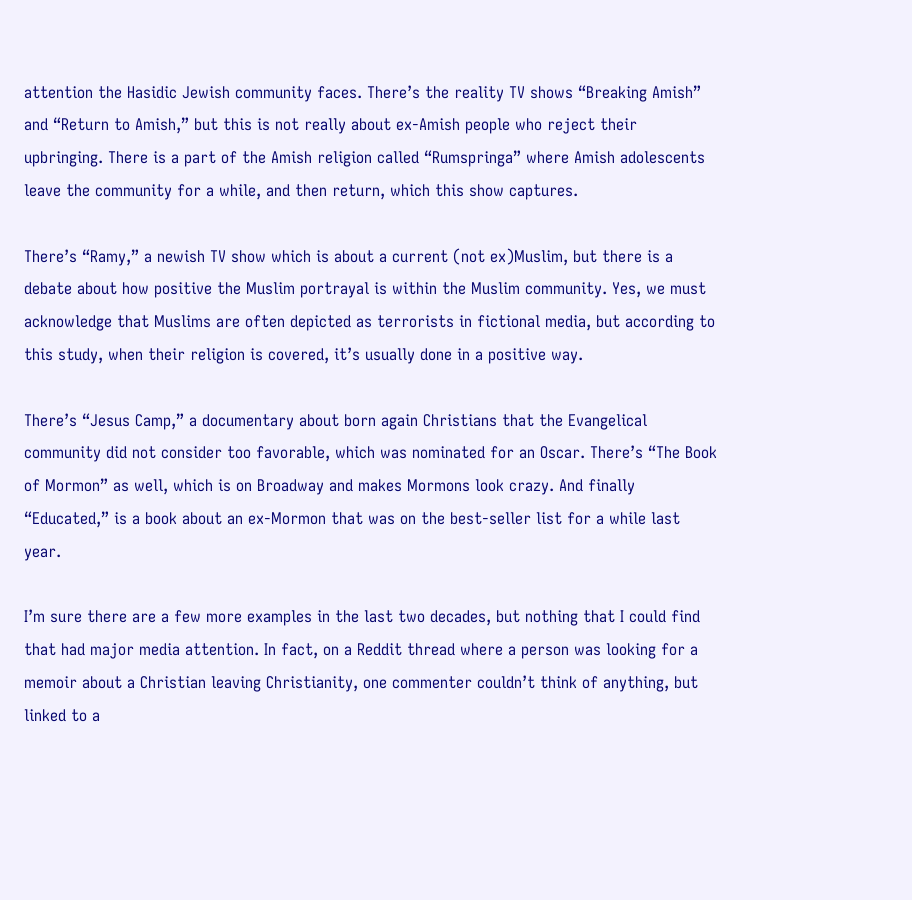attention the Hasidic Jewish community faces. There’s the reality TV shows “Breaking Amish” and “Return to Amish,” but this is not really about ex-Amish people who reject their upbringing. There is a part of the Amish religion called “Rumspringa” where Amish adolescents leave the community for a while, and then return, which this show captures.

There’s “Ramy,” a newish TV show which is about a current (not ex)Muslim, but there is a debate about how positive the Muslim portrayal is within the Muslim community. Yes, we must acknowledge that Muslims are often depicted as terrorists in fictional media, but according to this study, when their religion is covered, it’s usually done in a positive way.

There’s “Jesus Camp,” a documentary about born again Christians that the Evangelical community did not consider too favorable, which was nominated for an Oscar. There’s “The Book of Mormon” as well, which is on Broadway and makes Mormons look crazy. And finally “Educated,” is a book about an ex-Mormon that was on the best-seller list for a while last year.

I’m sure there are a few more examples in the last two decades, but nothing that I could find that had major media attention. In fact, on a Reddit thread where a person was looking for a memoir about a Christian leaving Christianity, one commenter couldn’t think of anything, but linked to a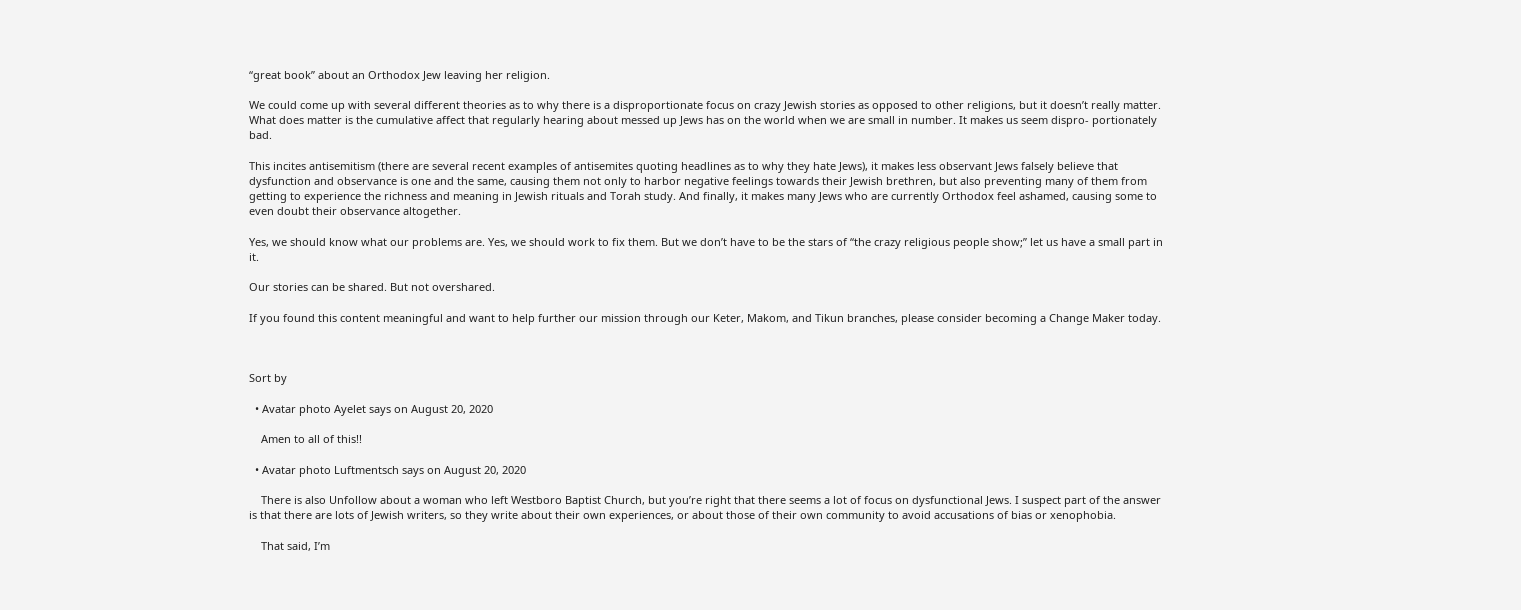“great book” about an Orthodox Jew leaving her religion.

We could come up with several different theories as to why there is a disproportionate focus on crazy Jewish stories as opposed to other religions, but it doesn’t really matter. What does matter is the cumulative affect that regularly hearing about messed up Jews has on the world when we are small in number. It makes us seem dispro- portionately bad.

This incites antisemitism (there are several recent examples of antisemites quoting headlines as to why they hate Jews), it makes less observant Jews falsely believe that dysfunction and observance is one and the same, causing them not only to harbor negative feelings towards their Jewish brethren, but also preventing many of them from getting to experience the richness and meaning in Jewish rituals and Torah study. And finally, it makes many Jews who are currently Orthodox feel ashamed, causing some to even doubt their observance altogether.

Yes, we should know what our problems are. Yes, we should work to fix them. But we don’t have to be the stars of “the crazy religious people show;” let us have a small part in it.

Our stories can be shared. But not overshared.

If you found this content meaningful and want to help further our mission through our Keter, Makom, and Tikun branches, please consider becoming a Change Maker today.



Sort by

  • Avatar photo Ayelet says on August 20, 2020

    Amen to all of this!!

  • Avatar photo Luftmentsch says on August 20, 2020

    There is also Unfollow about a woman who left Westboro Baptist Church, but you’re right that there seems a lot of focus on dysfunctional Jews. I suspect part of the answer is that there are lots of Jewish writers, so they write about their own experiences, or about those of their own community to avoid accusations of bias or xenophobia.

    That said, I’m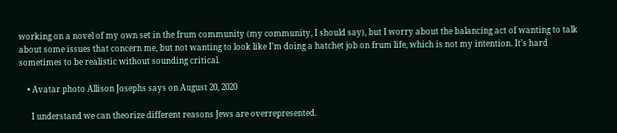working on a novel of my own set in the frum community (my community, I should say), but I worry about the balancing act of wanting to talk about some issues that concern me, but not wanting to look like I’m doing a hatchet job on frum life, which is not my intention. It’s hard sometimes to be realistic without sounding critical.

    • Avatar photo Allison Josephs says on August 20, 2020

      I understand we can theorize different reasons Jews are overrepresented.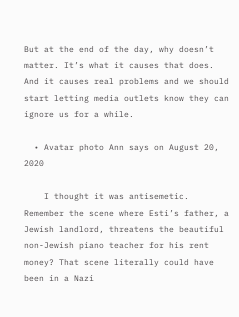But at the end of the day, why doesn’t matter. It’s what it causes that does. And it causes real problems and we should start letting media outlets know they can ignore us for a while.

  • Avatar photo Ann says on August 20, 2020

    I thought it was antisemetic. Remember the scene where Esti’s father, a Jewish landlord, threatens the beautiful non-Jewish piano teacher for his rent money? That scene literally could have been in a Nazi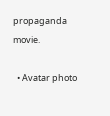propaganda movie.

  • Avatar photo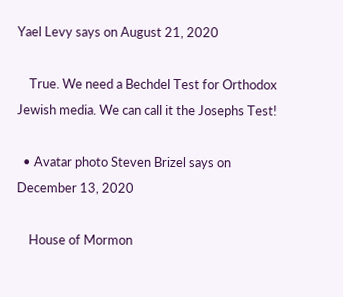Yael Levy says on August 21, 2020

    True. We need a Bechdel Test for Orthodox Jewish media. We can call it the Josephs Test!

  • Avatar photo Steven Brizel says on December 13, 2020

    House of Mormon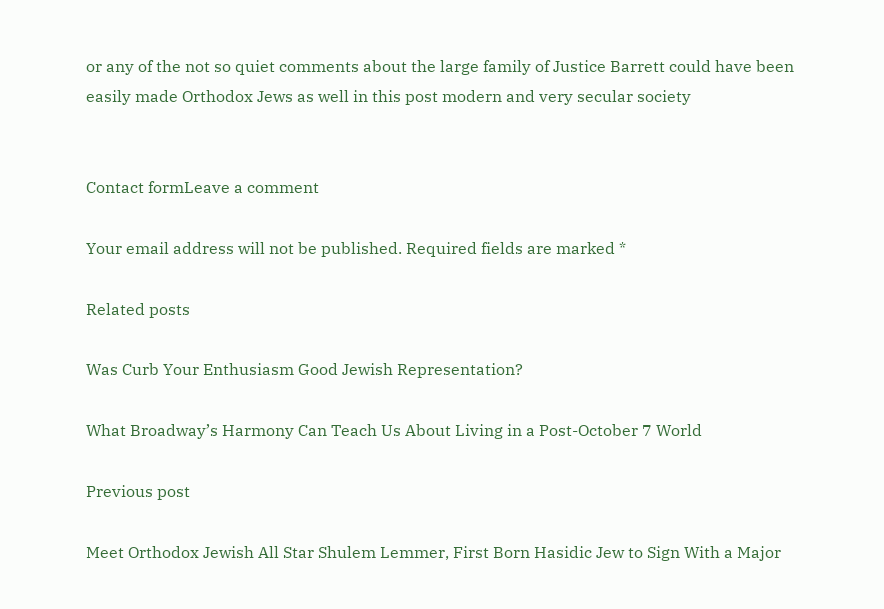or any of the not so quiet comments about the large family of Justice Barrett could have been easily made Orthodox Jews as well in this post modern and very secular society


Contact formLeave a comment

Your email address will not be published. Required fields are marked *

Related posts

Was Curb Your Enthusiasm Good Jewish Representation?

What Broadway’s Harmony Can Teach Us About Living in a Post-October 7 World

Previous post

Meet Orthodox Jewish All Star Shulem Lemmer, First Born Hasidic Jew to Sign With a Major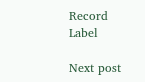Record Label

Next post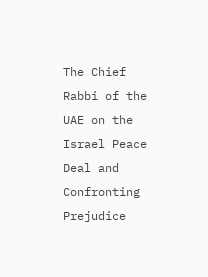The Chief Rabbi of the UAE on the Israel Peace Deal and Confronting Prejudice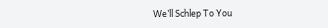We’ll Schlep To You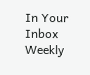In Your
Inbox Weekly